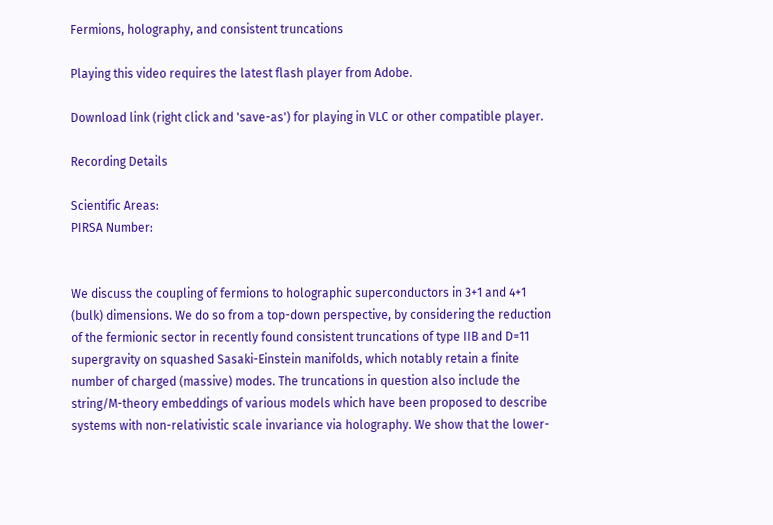Fermions, holography, and consistent truncations

Playing this video requires the latest flash player from Adobe.

Download link (right click and 'save-as') for playing in VLC or other compatible player.

Recording Details

Scientific Areas:
PIRSA Number:


We discuss the coupling of fermions to holographic superconductors in 3+1 and 4+1 (bulk) dimensions. We do so from a top-down perspective, by considering the reduction of the fermionic sector in recently found consistent truncations of type IIB and D=11 supergravity on squashed Sasaki-Einstein manifolds, which notably retain a finite number of charged (massive) modes. The truncations in question also include the string/M-theory embeddings of various models which have been proposed to describe systems with non-relativistic scale invariance via holography. We show that the lower-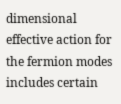dimensional effective action for the fermion modes includes certain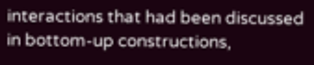interactions that had been discussed in bottom-up constructions,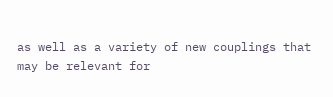as well as a variety of new couplings that may be relevant for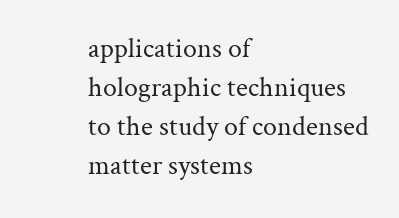applications of holographic techniques to the study of condensed matter systems